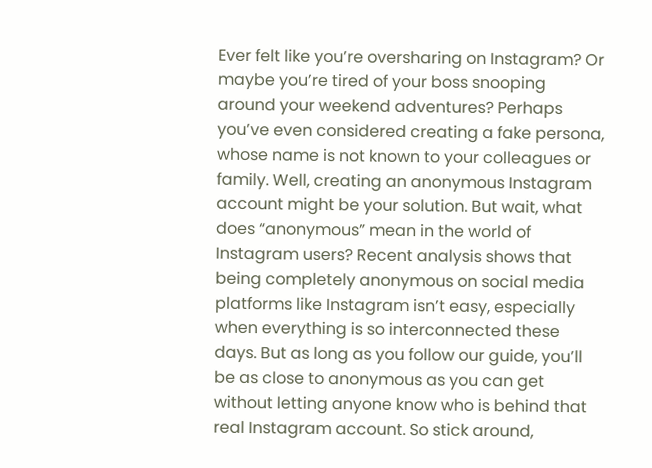Ever felt like you’re oversharing on Instagram? Or maybe you’re tired of your boss snooping around your weekend adventures? Perhaps you’ve even considered creating a fake persona, whose name is not known to your colleagues or family. Well, creating an anonymous Instagram account might be your solution. But wait, what does “anonymous” mean in the world of Instagram users? Recent analysis shows that being completely anonymous on social media platforms like Instagram isn’t easy, especially when everything is so interconnected these days. But as long as you follow our guide, you’ll be as close to anonymous as you can get without letting anyone know who is behind that real Instagram account. So stick around,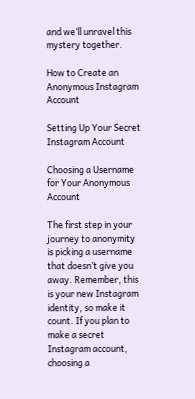and we’ll unravel this mystery together.

How to Create an Anonymous Instagram Account

Setting Up Your Secret Instagram Account

Choosing a Username for Your Anonymous Account

The first step in your journey to anonymity is picking a username that doesn’t give you away. Remember, this is your new Instagram identity, so make it count. If you plan to make a secret Instagram account, choosing a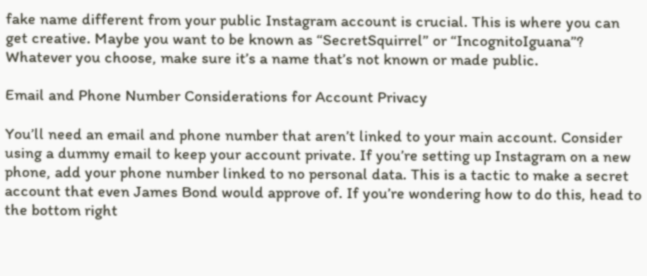fake name different from your public Instagram account is crucial. This is where you can get creative. Maybe you want to be known as “SecretSquirrel” or “IncognitoIguana”? Whatever you choose, make sure it’s a name that’s not known or made public.

Email and Phone Number Considerations for Account Privacy

You’ll need an email and phone number that aren’t linked to your main account. Consider using a dummy email to keep your account private. If you’re setting up Instagram on a new phone, add your phone number linked to no personal data. This is a tactic to make a secret account that even James Bond would approve of. If you’re wondering how to do this, head to the bottom right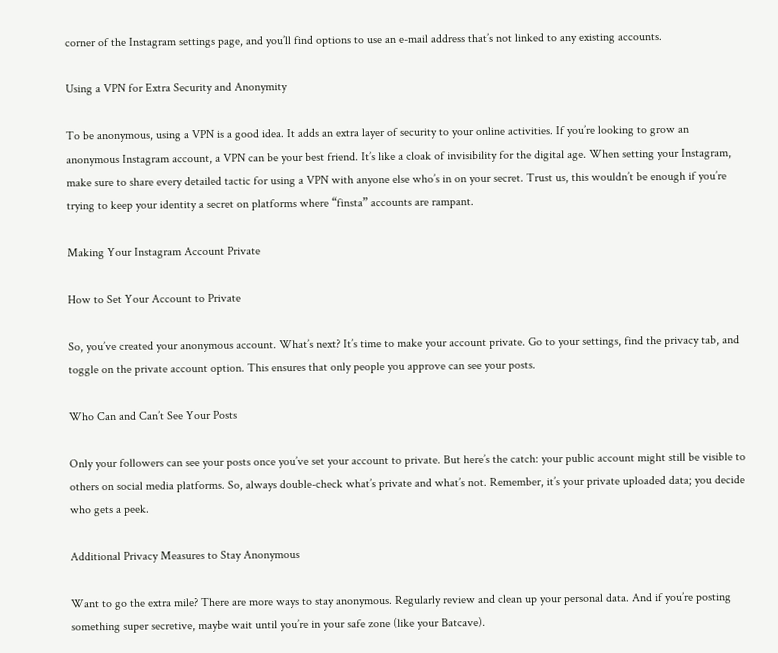corner of the Instagram settings page, and you’ll find options to use an e-mail address that’s not linked to any existing accounts.

Using a VPN for Extra Security and Anonymity

To be anonymous, using a VPN is a good idea. It adds an extra layer of security to your online activities. If you’re looking to grow an anonymous Instagram account, a VPN can be your best friend. It’s like a cloak of invisibility for the digital age. When setting your Instagram, make sure to share every detailed tactic for using a VPN with anyone else who’s in on your secret. Trust us, this wouldn’t be enough if you’re trying to keep your identity a secret on platforms where “finsta” accounts are rampant.

Making Your Instagram Account Private

How to Set Your Account to Private

So, you’ve created your anonymous account. What’s next? It’s time to make your account private. Go to your settings, find the privacy tab, and toggle on the private account option. This ensures that only people you approve can see your posts.

Who Can and Can’t See Your Posts

Only your followers can see your posts once you’ve set your account to private. But here’s the catch: your public account might still be visible to others on social media platforms. So, always double-check what’s private and what’s not. Remember, it’s your private uploaded data; you decide who gets a peek.

Additional Privacy Measures to Stay Anonymous

Want to go the extra mile? There are more ways to stay anonymous. Regularly review and clean up your personal data. And if you’re posting something super secretive, maybe wait until you’re in your safe zone (like your Batcave).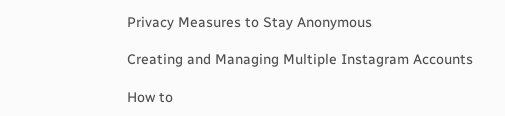Privacy Measures to Stay Anonymous

Creating and Managing Multiple Instagram Accounts

How to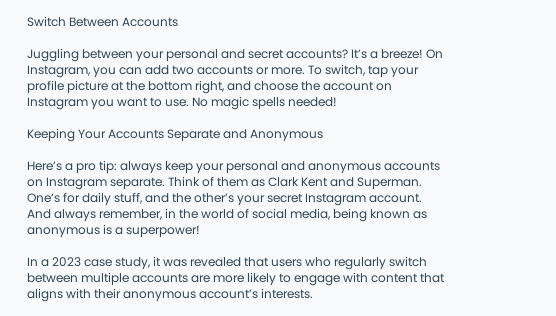Switch Between Accounts

Juggling between your personal and secret accounts? It’s a breeze! On Instagram, you can add two accounts or more. To switch, tap your profile picture at the bottom right, and choose the account on Instagram you want to use. No magic spells needed!

Keeping Your Accounts Separate and Anonymous

Here’s a pro tip: always keep your personal and anonymous accounts on Instagram separate. Think of them as Clark Kent and Superman. One’s for daily stuff, and the other’s your secret Instagram account. And always remember, in the world of social media, being known as anonymous is a superpower!

In a 2023 case study, it was revealed that users who regularly switch between multiple accounts are more likely to engage with content that aligns with their anonymous account’s interests.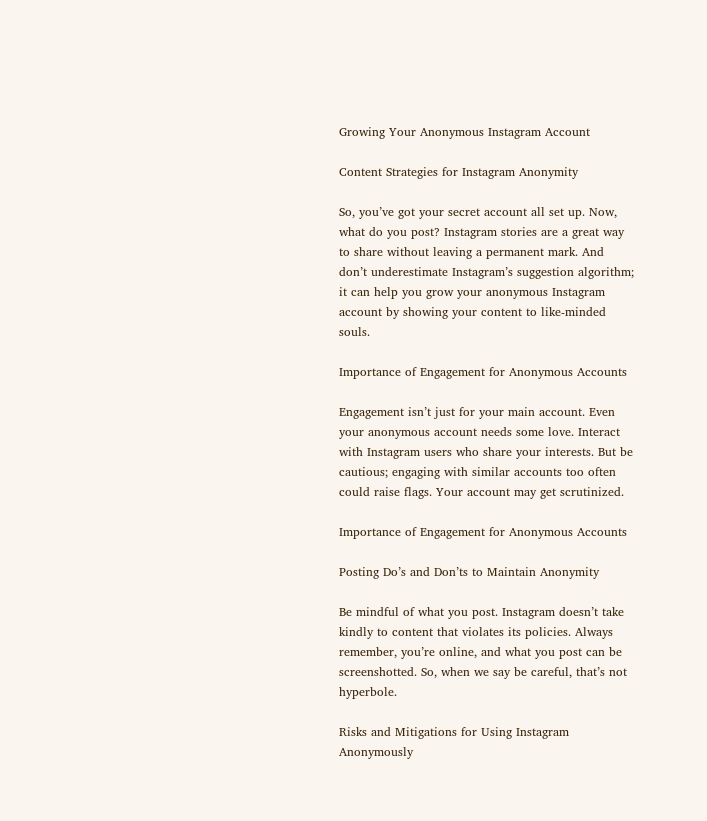Growing Your Anonymous Instagram Account

Content Strategies for Instagram Anonymity

So, you’ve got your secret account all set up. Now, what do you post? Instagram stories are a great way to share without leaving a permanent mark. And don’t underestimate Instagram’s suggestion algorithm; it can help you grow your anonymous Instagram account by showing your content to like-minded souls.

Importance of Engagement for Anonymous Accounts

Engagement isn’t just for your main account. Even your anonymous account needs some love. Interact with Instagram users who share your interests. But be cautious; engaging with similar accounts too often could raise flags. Your account may get scrutinized.

Importance of Engagement for Anonymous Accounts

Posting Do’s and Don’ts to Maintain Anonymity

Be mindful of what you post. Instagram doesn’t take kindly to content that violates its policies. Always remember, you’re online, and what you post can be screenshotted. So, when we say be careful, that’s not hyperbole.

Risks and Mitigations for Using Instagram Anonymously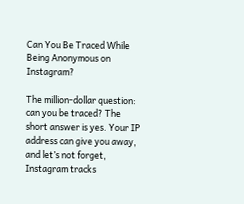Can You Be Traced While Being Anonymous on Instagram?

The million-dollar question: can you be traced? The short answer is yes. Your IP address can give you away, and let’s not forget, Instagram tracks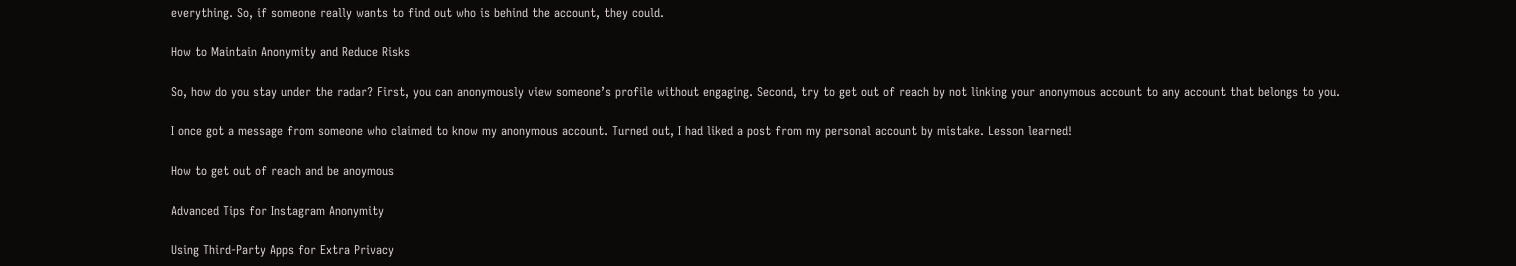everything. So, if someone really wants to find out who is behind the account, they could.

How to Maintain Anonymity and Reduce Risks

So, how do you stay under the radar? First, you can anonymously view someone’s profile without engaging. Second, try to get out of reach by not linking your anonymous account to any account that belongs to you.

I once got a message from someone who claimed to know my anonymous account. Turned out, I had liked a post from my personal account by mistake. Lesson learned!

How to get out of reach and be anoymous

Advanced Tips for Instagram Anonymity

Using Third-Party Apps for Extra Privacy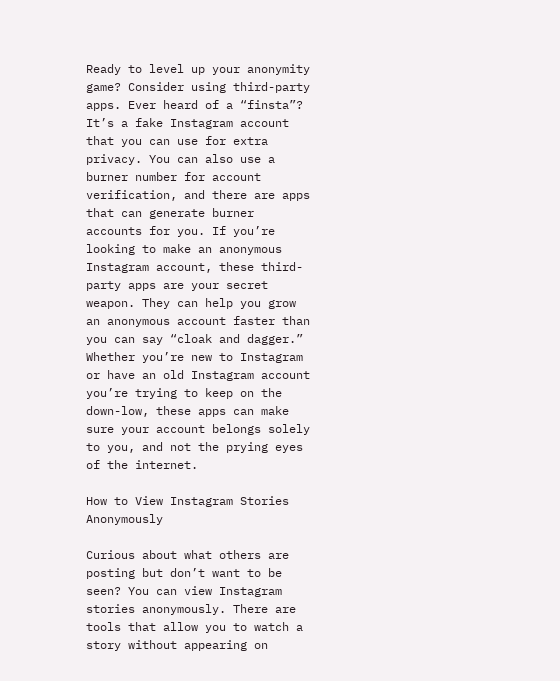Ready to level up your anonymity game? Consider using third-party apps. Ever heard of a “finsta”? It’s a fake Instagram account that you can use for extra privacy. You can also use a burner number for account verification, and there are apps that can generate burner accounts for you. If you’re looking to make an anonymous Instagram account, these third-party apps are your secret weapon. They can help you grow an anonymous account faster than you can say “cloak and dagger.” Whether you’re new to Instagram or have an old Instagram account you’re trying to keep on the down-low, these apps can make sure your account belongs solely to you, and not the prying eyes of the internet.

How to View Instagram Stories Anonymously

Curious about what others are posting but don’t want to be seen? You can view Instagram stories anonymously. There are tools that allow you to watch a story without appearing on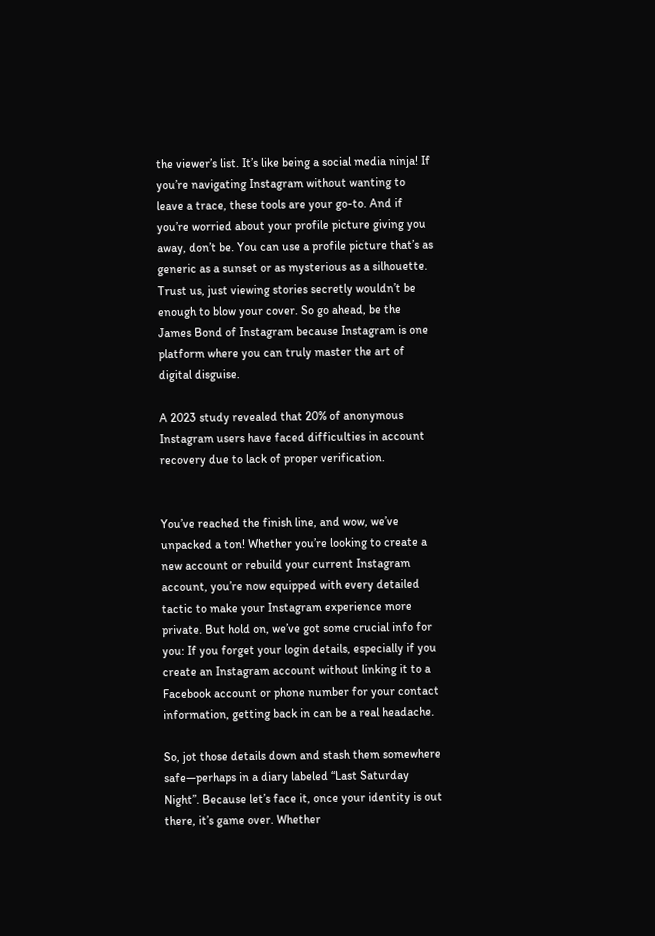the viewer’s list. It’s like being a social media ninja! If you’re navigating Instagram without wanting to leave a trace, these tools are your go-to. And if you’re worried about your profile picture giving you away, don’t be. You can use a profile picture that’s as generic as a sunset or as mysterious as a silhouette. Trust us, just viewing stories secretly wouldn’t be enough to blow your cover. So go ahead, be the James Bond of Instagram because Instagram is one platform where you can truly master the art of digital disguise.

A 2023 study revealed that 20% of anonymous Instagram users have faced difficulties in account recovery due to lack of proper verification.


You’ve reached the finish line, and wow, we’ve unpacked a ton! Whether you’re looking to create a new account or rebuild your current Instagram account, you’re now equipped with every detailed tactic to make your Instagram experience more private. But hold on, we’ve got some crucial info for you: If you forget your login details, especially if you create an Instagram account without linking it to a Facebook account or phone number for your contact information, getting back in can be a real headache.

So, jot those details down and stash them somewhere safe—perhaps in a diary labeled “Last Saturday Night”. Because let’s face it, once your identity is out there, it’s game over. Whether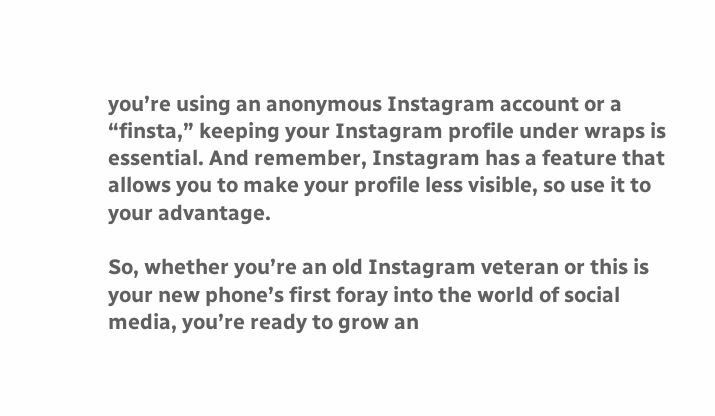you’re using an anonymous Instagram account or a “finsta,” keeping your Instagram profile under wraps is essential. And remember, Instagram has a feature that allows you to make your profile less visible, so use it to your advantage.

So, whether you’re an old Instagram veteran or this is your new phone’s first foray into the world of social media, you’re ready to grow an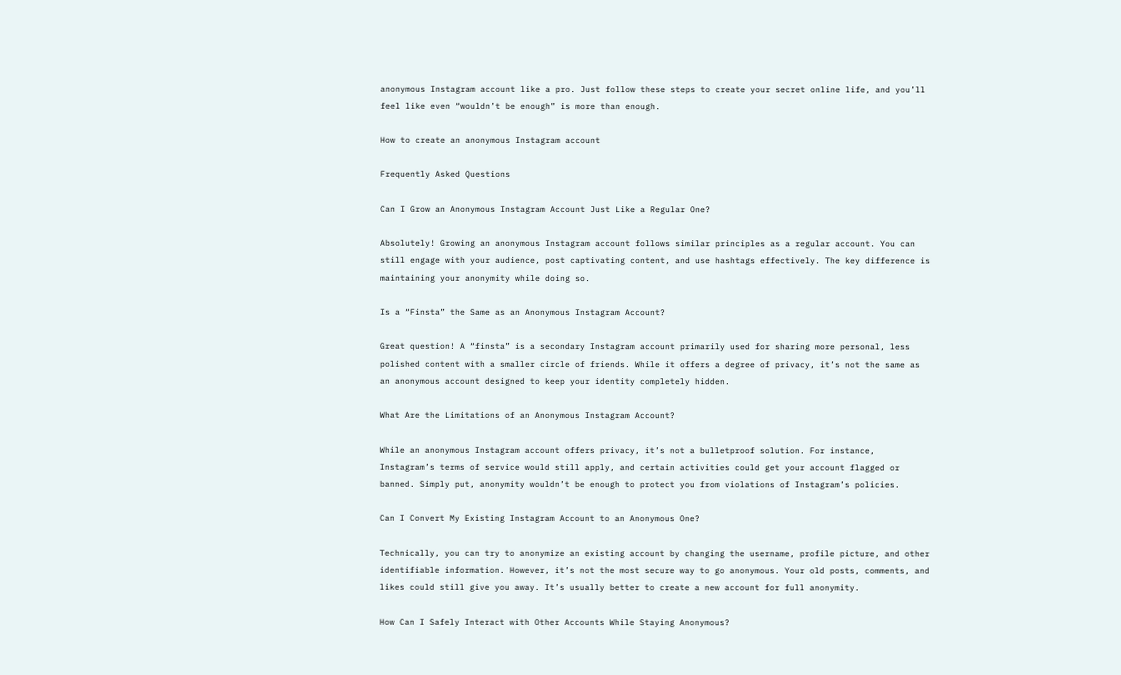anonymous Instagram account like a pro. Just follow these steps to create your secret online life, and you’ll feel like even “wouldn’t be enough” is more than enough.

How to create an anonymous Instagram account

Frequently Asked Questions

Can I Grow an Anonymous Instagram Account Just Like a Regular One?

Absolutely! Growing an anonymous Instagram account follows similar principles as a regular account. You can still engage with your audience, post captivating content, and use hashtags effectively. The key difference is maintaining your anonymity while doing so.

Is a “Finsta” the Same as an Anonymous Instagram Account?

Great question! A “finsta” is a secondary Instagram account primarily used for sharing more personal, less polished content with a smaller circle of friends. While it offers a degree of privacy, it’s not the same as an anonymous account designed to keep your identity completely hidden.

What Are the Limitations of an Anonymous Instagram Account?

While an anonymous Instagram account offers privacy, it’s not a bulletproof solution. For instance, Instagram’s terms of service would still apply, and certain activities could get your account flagged or banned. Simply put, anonymity wouldn’t be enough to protect you from violations of Instagram’s policies.

Can I Convert My Existing Instagram Account to an Anonymous One?

Technically, you can try to anonymize an existing account by changing the username, profile picture, and other identifiable information. However, it’s not the most secure way to go anonymous. Your old posts, comments, and likes could still give you away. It’s usually better to create a new account for full anonymity.

How Can I Safely Interact with Other Accounts While Staying Anonymous?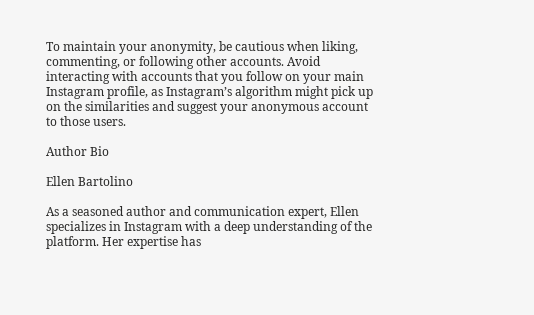To maintain your anonymity, be cautious when liking, commenting, or following other accounts. Avoid interacting with accounts that you follow on your main Instagram profile, as Instagram’s algorithm might pick up on the similarities and suggest your anonymous account to those users.

Author Bio

Ellen Bartolino

As a seasoned author and communication expert, Ellen specializes in Instagram with a deep understanding of the platform. Her expertise has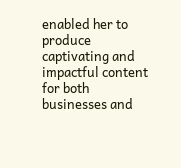enabled her to produce captivating and impactful content for both businesses and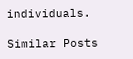individuals.

Similar Posts